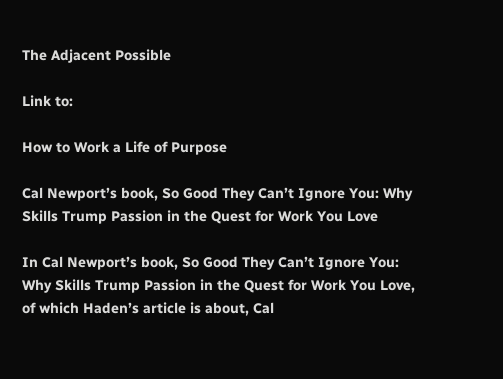The Adjacent Possible

Link to:

How to Work a Life of Purpose

Cal Newport’s book, So Good They Can’t Ignore You: Why Skills Trump Passion in the Quest for Work You Love

In Cal Newport’s book, So Good They Can’t Ignore You: Why Skills Trump Passion in the Quest for Work You Love, of which Haden’s article is about, Cal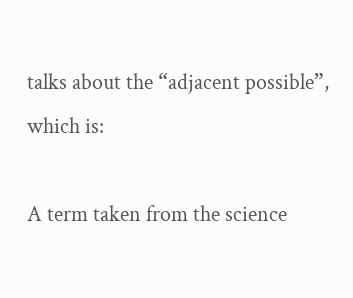talks about the “adjacent possible”, which is:

A term taken from the science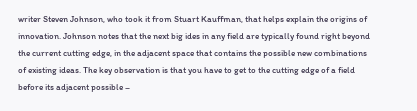writer Steven Johnson, who took it from Stuart Kauffman, that helps explain the origins of innovation. Johnson notes that the next big ides in any field are typically found right beyond the current cutting edge, in the adjacent space that contains the possible new combinations of existing ideas. The key observation is that you have to get to the cutting edge of a field before its adjacent possible –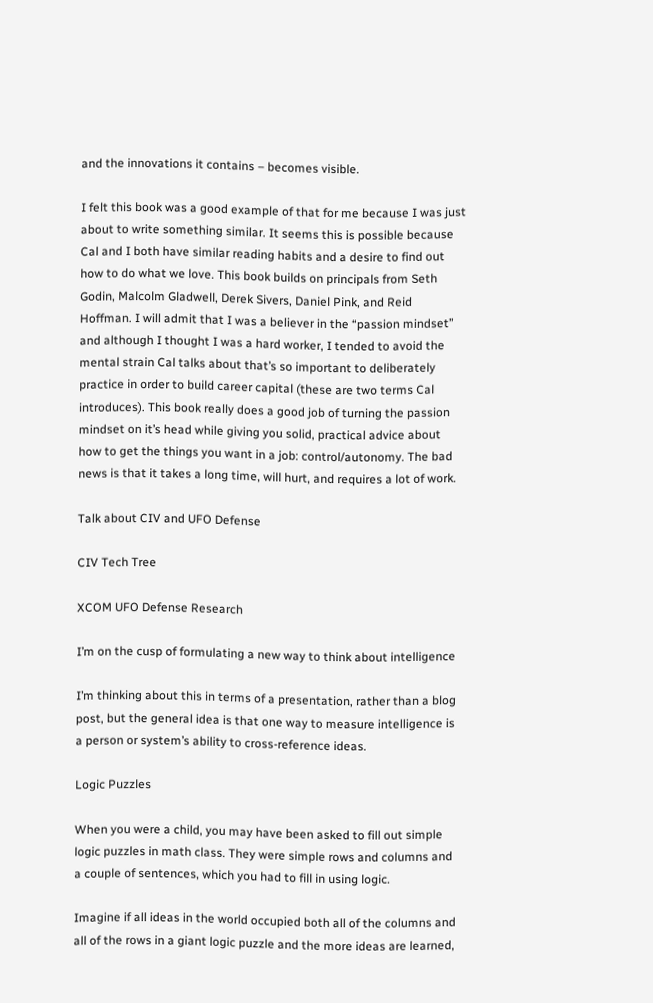and the innovations it contains – becomes visible.

I felt this book was a good example of that for me because I was just about to write something similar. It seems this is possible because Cal and I both have similar reading habits and a desire to find out how to do what we love. This book builds on principals from Seth Godin, Malcolm Gladwell, Derek Sivers, Daniel Pink, and Reid Hoffman. I will admit that I was a believer in the “passion mindset” and although I thought I was a hard worker, I tended to avoid the mental strain Cal talks about that’s so important to deliberately practice in order to build career capital (these are two terms Cal introduces). This book really does a good job of turning the passion mindset on it’s head while giving you solid, practical advice about how to get the things you want in a job: control/autonomy. The bad news is that it takes a long time, will hurt, and requires a lot of work.

Talk about CIV and UFO Defense

CIV Tech Tree

XCOM UFO Defense Research

I’m on the cusp of formulating a new way to think about intelligence

I’m thinking about this in terms of a presentation, rather than a blog post, but the general idea is that one way to measure intelligence is a person or system’s ability to cross-reference ideas.

Logic Puzzles

When you were a child, you may have been asked to fill out simple logic puzzles in math class. They were simple rows and columns and a couple of sentences, which you had to fill in using logic.

Imagine if all ideas in the world occupied both all of the columns and all of the rows in a giant logic puzzle and the more ideas are learned,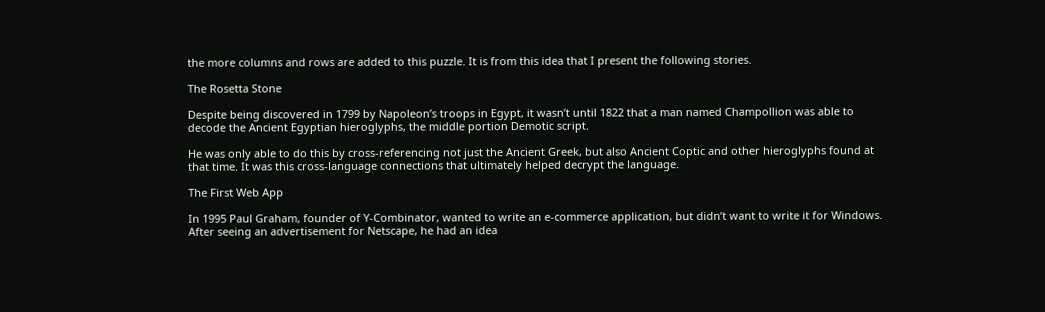the more columns and rows are added to this puzzle. It is from this idea that I present the following stories.

The Rosetta Stone

Despite being discovered in 1799 by Napoleon’s troops in Egypt, it wasn’t until 1822 that a man named Champollion was able to decode the Ancient Egyptian hieroglyphs, the middle portion Demotic script.

He was only able to do this by cross-referencing not just the Ancient Greek, but also Ancient Coptic and other hieroglyphs found at that time. It was this cross-language connections that ultimately helped decrypt the language.

The First Web App

In 1995 Paul Graham, founder of Y-Combinator, wanted to write an e-commerce application, but didn’t want to write it for Windows. After seeing an advertisement for Netscape, he had an idea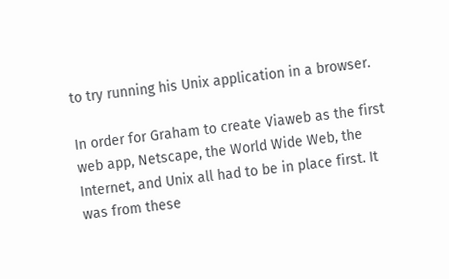to try running his Unix application in a browser.

In order for Graham to create Viaweb as the first web app, Netscape, the World Wide Web, the Internet, and Unix all had to be in place first. It was from these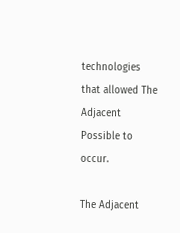technologies that allowed The Adjacent Possible to occur.

The Adjacent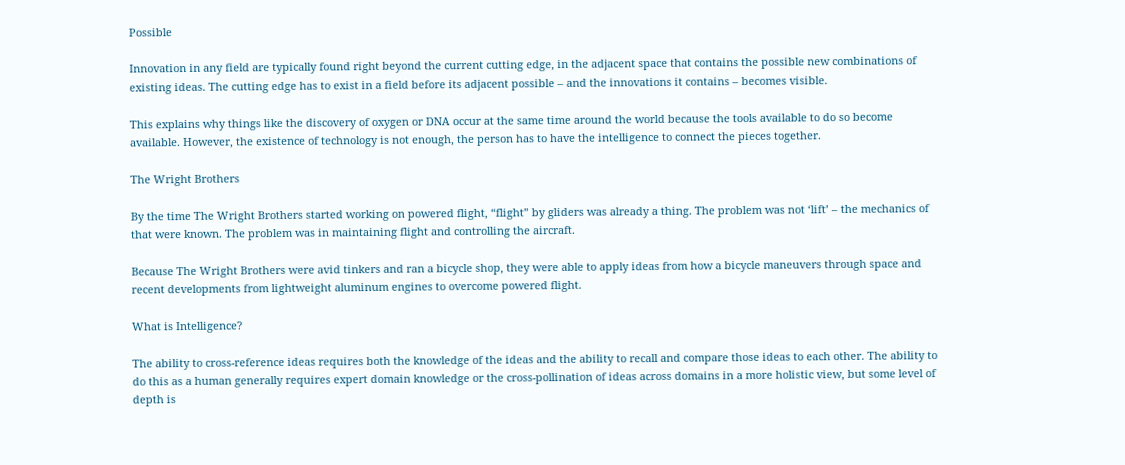Possible

Innovation in any field are typically found right beyond the current cutting edge, in the adjacent space that contains the possible new combinations of existing ideas. The cutting edge has to exist in a field before its adjacent possible – and the innovations it contains – becomes visible.

This explains why things like the discovery of oxygen or DNA occur at the same time around the world because the tools available to do so become available. However, the existence of technology is not enough, the person has to have the intelligence to connect the pieces together.

The Wright Brothers

By the time The Wright Brothers started working on powered flight, “flight” by gliders was already a thing. The problem was not ‘lift’ – the mechanics of that were known. The problem was in maintaining flight and controlling the aircraft.

Because The Wright Brothers were avid tinkers and ran a bicycle shop, they were able to apply ideas from how a bicycle maneuvers through space and recent developments from lightweight aluminum engines to overcome powered flight.

What is Intelligence?

The ability to cross-reference ideas requires both the knowledge of the ideas and the ability to recall and compare those ideas to each other. The ability to do this as a human generally requires expert domain knowledge or the cross-pollination of ideas across domains in a more holistic view, but some level of depth is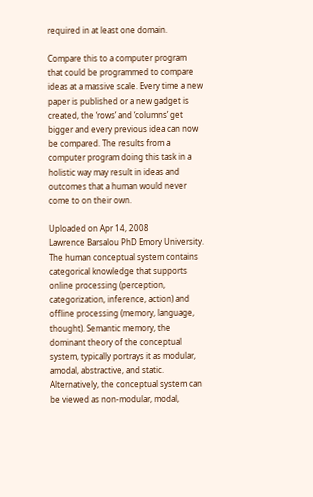required in at least one domain.

Compare this to a computer program that could be programmed to compare ideas at a massive scale. Every time a new paper is published or a new gadget is created, the ‘rows’ and ‘columns’ get bigger and every previous idea can now be compared. The results from a computer program doing this task in a holistic way may result in ideas and outcomes that a human would never come to on their own.

Uploaded on Apr 14, 2008
Lawrence Barsalou PhD Emory University. The human conceptual system contains categorical knowledge that supports online processing (perception, categorization, inference, action) and offline processing (memory, language, thought). Semantic memory, the dominant theory of the conceptual system, typically portrays it as modular, amodal, abstractive, and static. Alternatively, the conceptual system can be viewed as non-modular, modal,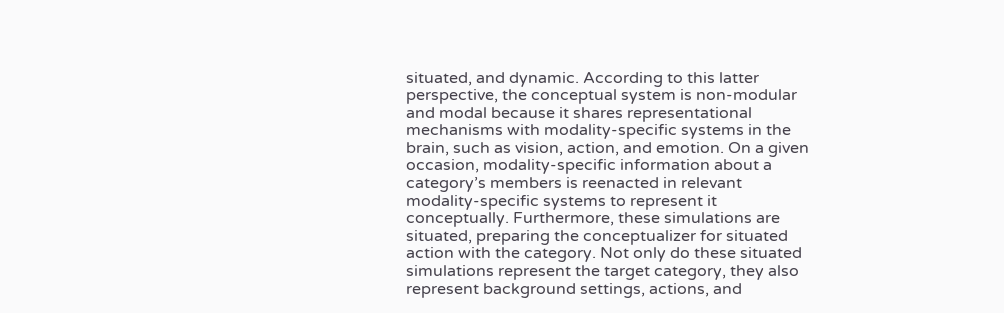situated, and dynamic. According to this latter perspective, the conceptual system is non-modular and modal because it shares representational mechanisms with modality-specific systems in the brain, such as vision, action, and emotion. On a given occasion, modality-specific information about a category’s members is reenacted in relevant modality-specific systems to represent it conceptually. Furthermore, these simulations are situated, preparing the conceptualizer for situated action with the category. Not only do these situated simulations represent the target category, they also represent background settings, actions, and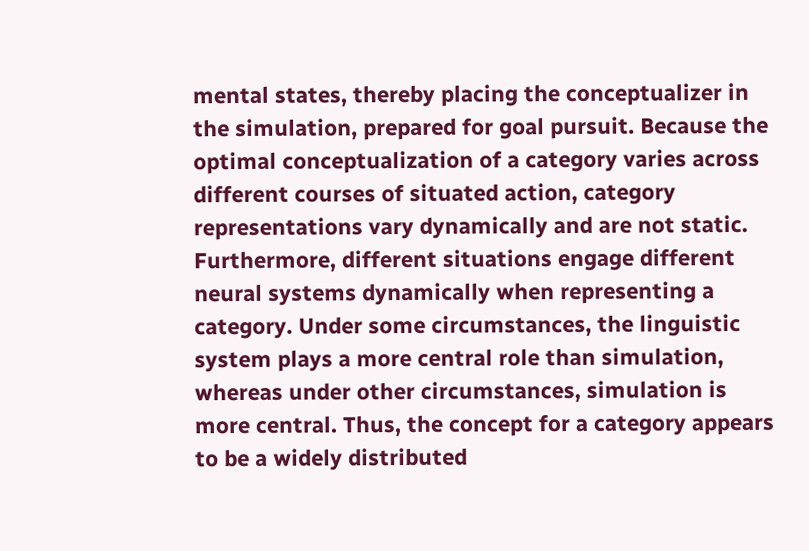mental states, thereby placing the conceptualizer in the simulation, prepared for goal pursuit. Because the optimal conceptualization of a category varies across different courses of situated action, category representations vary dynamically and are not static. Furthermore, different situations engage different neural systems dynamically when representing a category. Under some circumstances, the linguistic system plays a more central role than simulation, whereas under other circumstances, simulation is more central. Thus, the concept for a category appears to be a widely distributed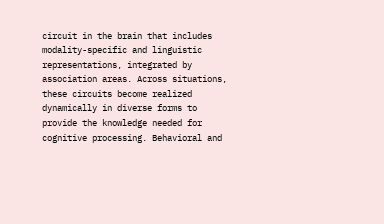circuit in the brain that includes modality-specific and linguistic representations, integrated by association areas. Across situations, these circuits become realized dynamically in diverse forms to provide the knowledge needed for cognitive processing. Behavioral and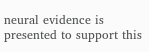neural evidence is presented to support this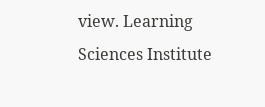view. Learning Sciences Institute